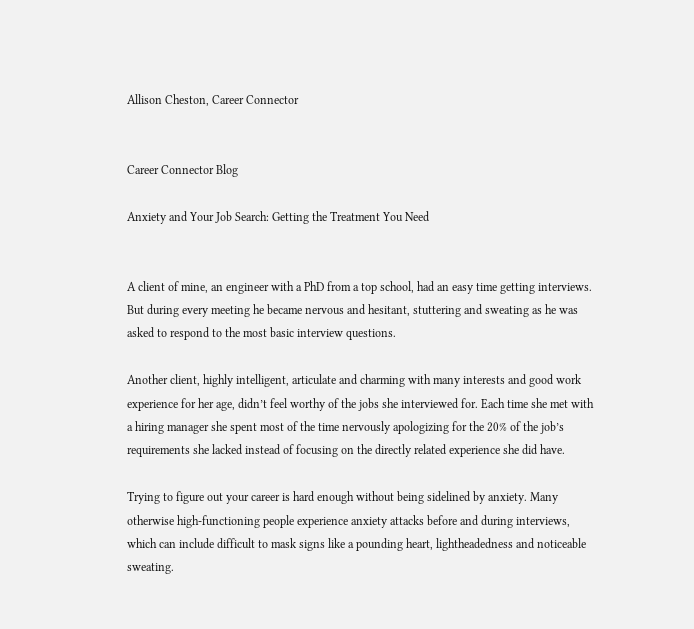Allison Cheston, Career Connector


Career Connector Blog

Anxiety and Your Job Search: Getting the Treatment You Need


A client of mine, an engineer with a PhD from a top school, had an easy time getting interviews. But during every meeting he became nervous and hesitant, stuttering and sweating as he was asked to respond to the most basic interview questions.

Another client, highly intelligent, articulate and charming with many interests and good work experience for her age, didn’t feel worthy of the jobs she interviewed for. Each time she met with a hiring manager she spent most of the time nervously apologizing for the 20% of the job’s requirements she lacked instead of focusing on the directly related experience she did have.

Trying to figure out your career is hard enough without being sidelined by anxiety. Many otherwise high-functioning people experience anxiety attacks before and during interviews, which can include difficult to mask signs like a pounding heart, lightheadedness and noticeable sweating.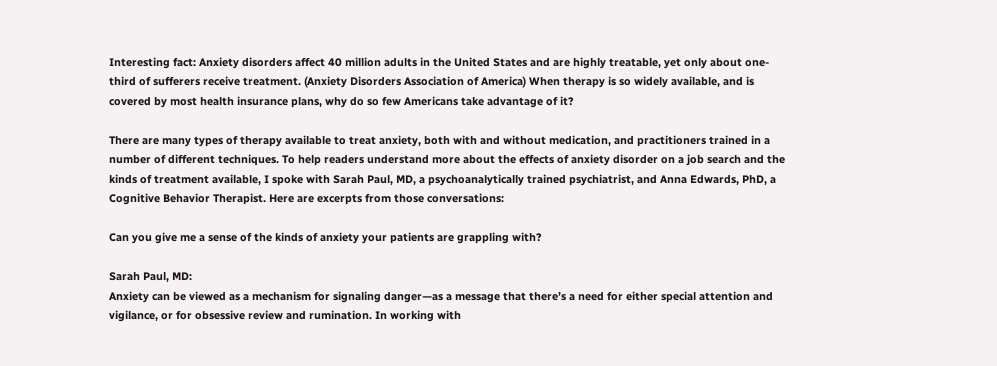Interesting fact: Anxiety disorders affect 40 million adults in the United States and are highly treatable, yet only about one-third of sufferers receive treatment. (Anxiety Disorders Association of America) When therapy is so widely available, and is covered by most health insurance plans, why do so few Americans take advantage of it?

There are many types of therapy available to treat anxiety, both with and without medication, and practitioners trained in a number of different techniques. To help readers understand more about the effects of anxiety disorder on a job search and the kinds of treatment available, I spoke with Sarah Paul, MD, a psychoanalytically trained psychiatrist, and Anna Edwards, PhD, a Cognitive Behavior Therapist. Here are excerpts from those conversations:

Can you give me a sense of the kinds of anxiety your patients are grappling with?

Sarah Paul, MD:
Anxiety can be viewed as a mechanism for signaling danger—as a message that there’s a need for either special attention and vigilance, or for obsessive review and rumination. In working with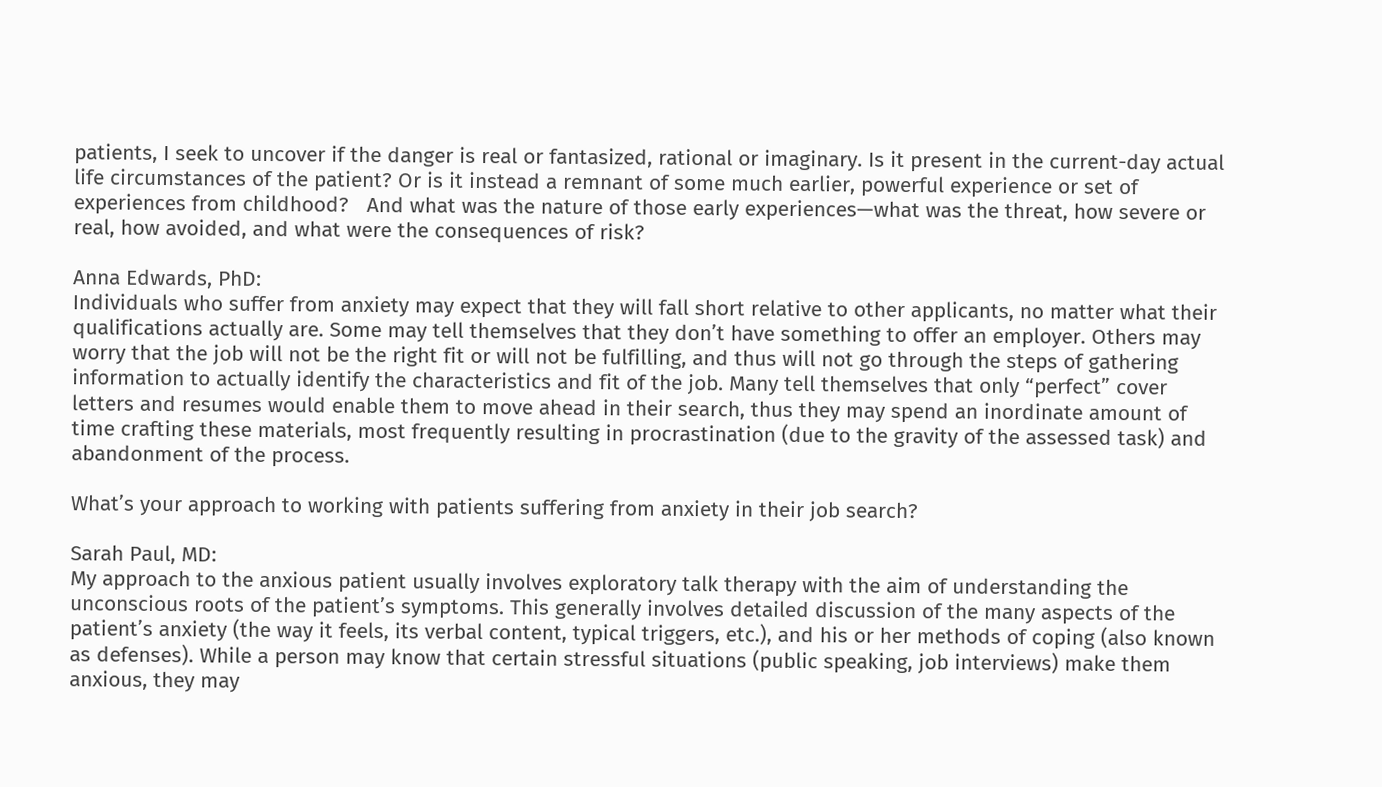patients, I seek to uncover if the danger is real or fantasized, rational or imaginary. Is it present in the current-day actual life circumstances of the patient? Or is it instead a remnant of some much earlier, powerful experience or set of experiences from childhood?   And what was the nature of those early experiences—what was the threat, how severe or real, how avoided, and what were the consequences of risk?

Anna Edwards, PhD:
Individuals who suffer from anxiety may expect that they will fall short relative to other applicants, no matter what their qualifications actually are. Some may tell themselves that they don’t have something to offer an employer. Others may worry that the job will not be the right fit or will not be fulfilling, and thus will not go through the steps of gathering information to actually identify the characteristics and fit of the job. Many tell themselves that only “perfect” cover letters and resumes would enable them to move ahead in their search, thus they may spend an inordinate amount of time crafting these materials, most frequently resulting in procrastination (due to the gravity of the assessed task) and abandonment of the process.

What’s your approach to working with patients suffering from anxiety in their job search?

Sarah Paul, MD:
My approach to the anxious patient usually involves exploratory talk therapy with the aim of understanding the unconscious roots of the patient’s symptoms. This generally involves detailed discussion of the many aspects of the patient’s anxiety (the way it feels, its verbal content, typical triggers, etc.), and his or her methods of coping (also known as defenses). While a person may know that certain stressful situations (public speaking, job interviews) make them anxious, they may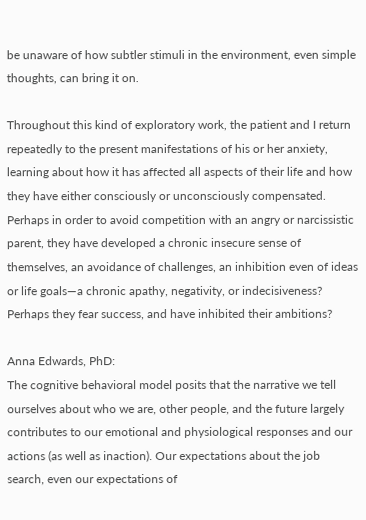be unaware of how subtler stimuli in the environment, even simple thoughts, can bring it on.

Throughout this kind of exploratory work, the patient and I return repeatedly to the present manifestations of his or her anxiety, learning about how it has affected all aspects of their life and how they have either consciously or unconsciously compensated. Perhaps in order to avoid competition with an angry or narcissistic parent, they have developed a chronic insecure sense of themselves, an avoidance of challenges, an inhibition even of ideas or life goals—a chronic apathy, negativity, or indecisiveness? Perhaps they fear success, and have inhibited their ambitions?

Anna Edwards, PhD:
The cognitive behavioral model posits that the narrative we tell ourselves about who we are, other people, and the future largely contributes to our emotional and physiological responses and our actions (as well as inaction). Our expectations about the job search, even our expectations of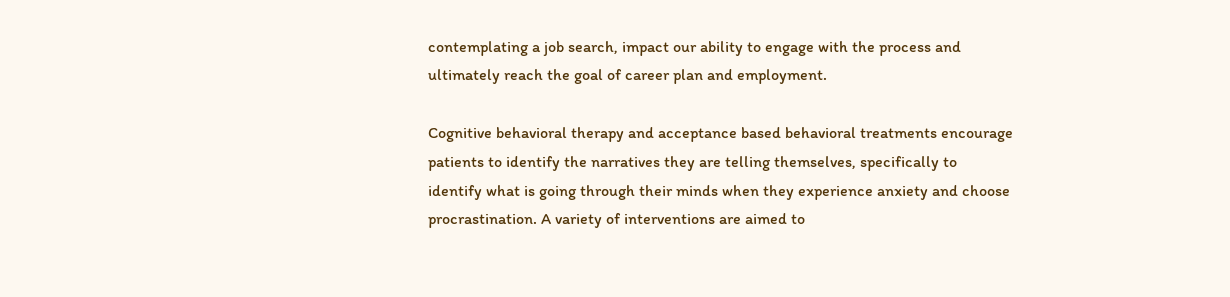contemplating a job search, impact our ability to engage with the process and ultimately reach the goal of career plan and employment.

Cognitive behavioral therapy and acceptance based behavioral treatments encourage patients to identify the narratives they are telling themselves, specifically to identify what is going through their minds when they experience anxiety and choose procrastination. A variety of interventions are aimed to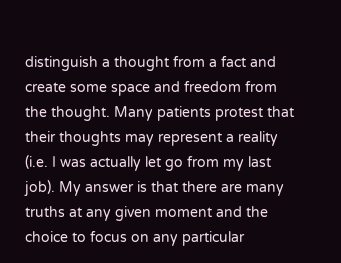distinguish a thought from a fact and create some space and freedom from the thought. Many patients protest that their thoughts may represent a reality (i.e. I was actually let go from my last job). My answer is that there are many truths at any given moment and the choice to focus on any particular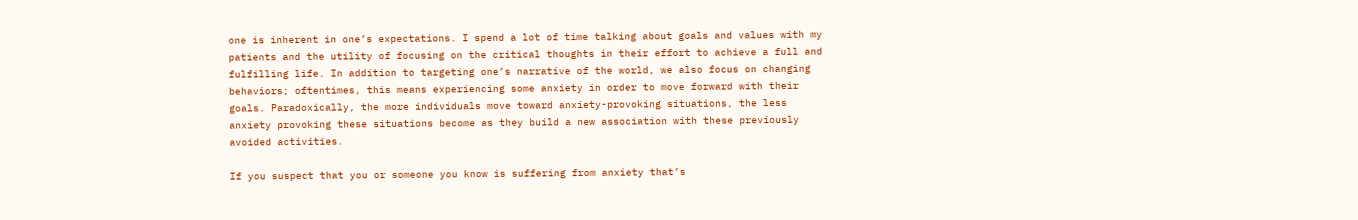one is inherent in one’s expectations. I spend a lot of time talking about goals and values with my patients and the utility of focusing on the critical thoughts in their effort to achieve a full and fulfilling life. In addition to targeting one’s narrative of the world, we also focus on changing behaviors; oftentimes, this means experiencing some anxiety in order to move forward with their goals. Paradoxically, the more individuals move toward anxiety-provoking situations, the less anxiety provoking these situations become as they build a new association with these previously avoided activities.

If you suspect that you or someone you know is suffering from anxiety that’s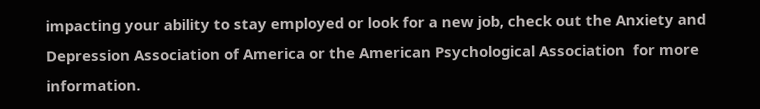impacting your ability to stay employed or look for a new job, check out the Anxiety and Depression Association of America or the American Psychological Association  for more information.